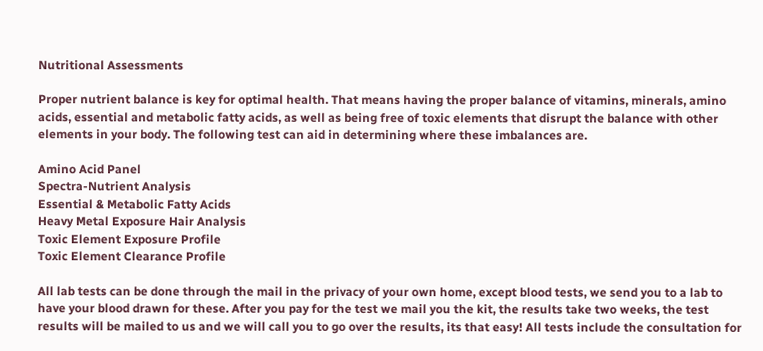Nutritional Assessments

Proper nutrient balance is key for optimal health. That means having the proper balance of vitamins, minerals, amino acids, essential and metabolic fatty acids, as well as being free of toxic elements that disrupt the balance with other elements in your body. The following test can aid in determining where these imbalances are.

Amino Acid Panel
Spectra-Nutrient Analysis
Essential & Metabolic Fatty Acids
Heavy Metal Exposure Hair Analysis
Toxic Element Exposure Profile
Toxic Element Clearance Profile

All lab tests can be done through the mail in the privacy of your own home, except blood tests, we send you to a lab to have your blood drawn for these. After you pay for the test we mail you the kit, the results take two weeks, the test results will be mailed to us and we will call you to go over the results, its that easy! All tests include the consultation for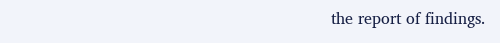the report of findings.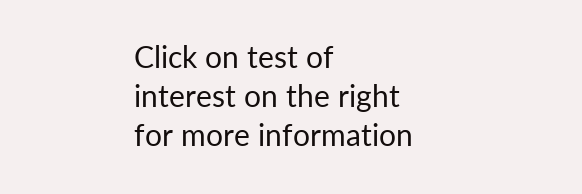Click on test of interest on the right for more information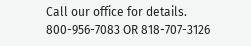Call our office for details.
800-956-7083 OR 818-707-3126